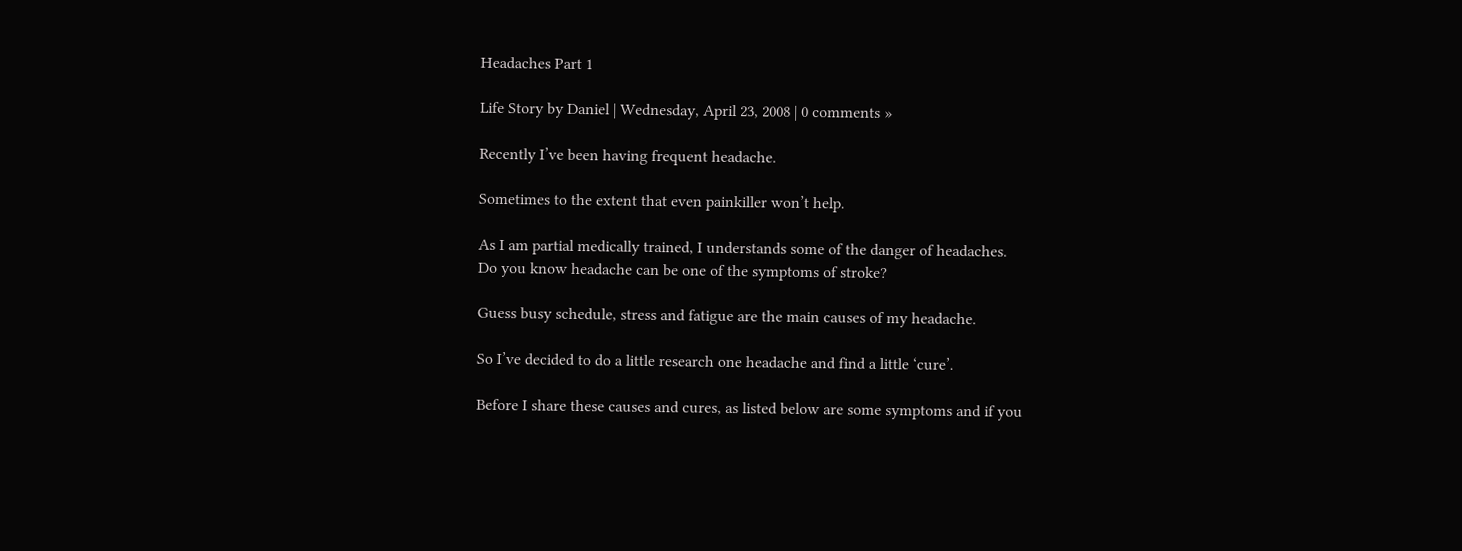Headaches Part 1

Life Story by Daniel | Wednesday, April 23, 2008 | 0 comments »

Recently I’ve been having frequent headache.

Sometimes to the extent that even painkiller won’t help.

As I am partial medically trained, I understands some of the danger of headaches.
Do you know headache can be one of the symptoms of stroke?

Guess busy schedule, stress and fatigue are the main causes of my headache.

So I’ve decided to do a little research one headache and find a little ‘cure’.

Before I share these causes and cures, as listed below are some symptoms and if you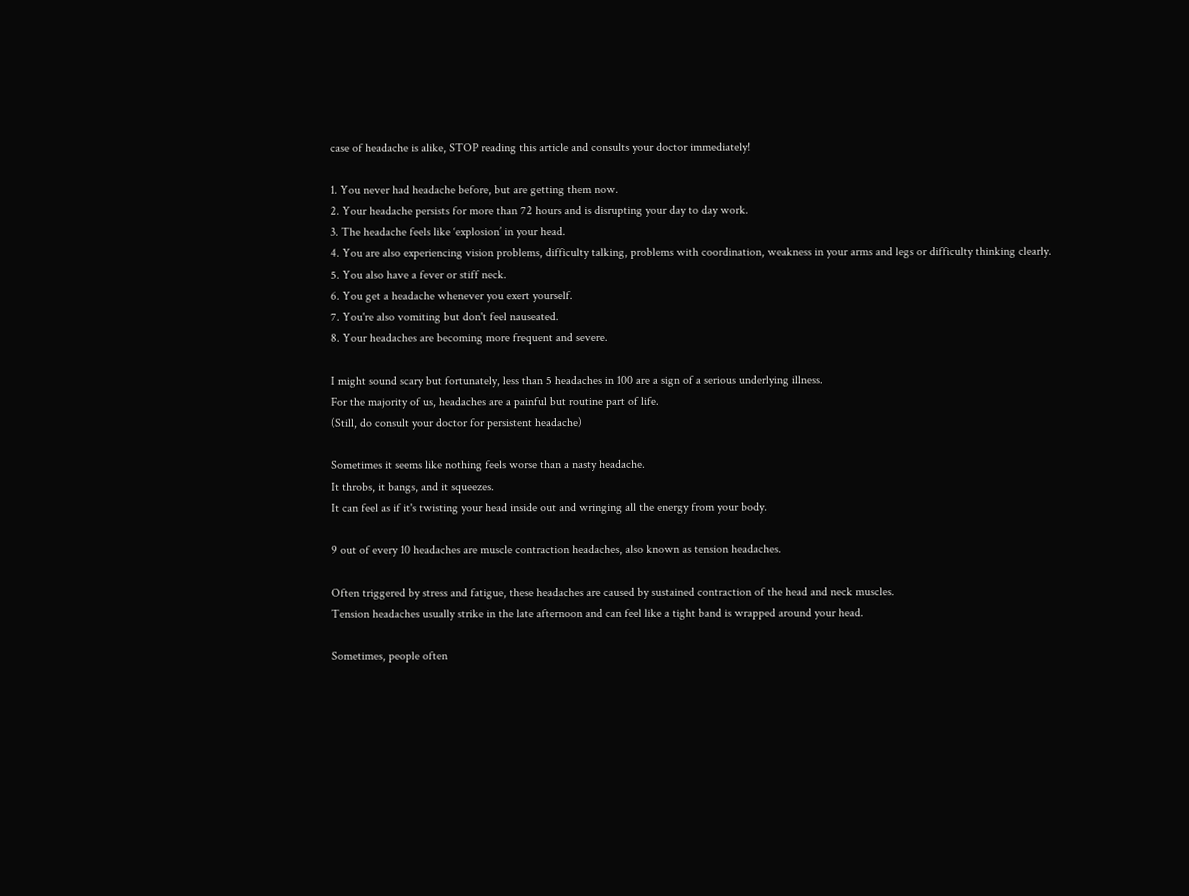case of headache is alike, STOP reading this article and consults your doctor immediately!

1. You never had headache before, but are getting them now.
2. Your headache persists for more than 72 hours and is disrupting your day to day work.
3. The headache feels like ‘explosion’ in your head.
4. You are also experiencing vision problems, difficulty talking, problems with coordination, weakness in your arms and legs or difficulty thinking clearly.
5. You also have a fever or stiff neck.
6. You get a headache whenever you exert yourself.
7. You're also vomiting but don't feel nauseated.
8. Your headaches are becoming more frequent and severe.

I might sound scary but fortunately, less than 5 headaches in 100 are a sign of a serious underlying illness.
For the majority of us, headaches are a painful but routine part of life.
(Still, do consult your doctor for persistent headache)

Sometimes it seems like nothing feels worse than a nasty headache.
It throbs, it bangs, and it squeezes.
It can feel as if it's twisting your head inside out and wringing all the energy from your body.

9 out of every 10 headaches are muscle contraction headaches, also known as tension headaches.

Often triggered by stress and fatigue, these headaches are caused by sustained contraction of the head and neck muscles.
Tension headaches usually strike in the late afternoon and can feel like a tight band is wrapped around your head.

Sometimes, people often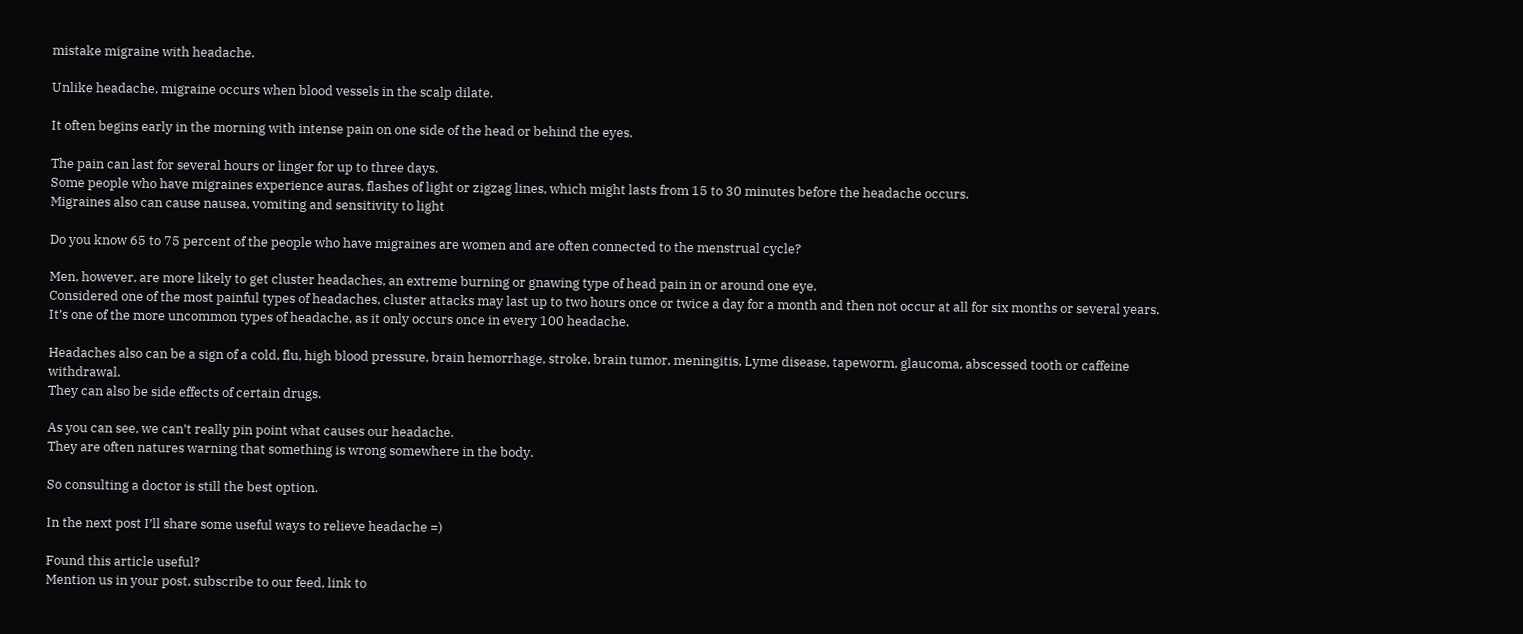mistake migraine with headache.

Unlike headache, migraine occurs when blood vessels in the scalp dilate.

It often begins early in the morning with intense pain on one side of the head or behind the eyes.

The pain can last for several hours or linger for up to three days.
Some people who have migraines experience auras, flashes of light or zigzag lines, which might lasts from 15 to 30 minutes before the headache occurs.
Migraines also can cause nausea, vomiting and sensitivity to light

Do you know 65 to 75 percent of the people who have migraines are women and are often connected to the menstrual cycle?

Men, however, are more likely to get cluster headaches, an extreme burning or gnawing type of head pain in or around one eye.
Considered one of the most painful types of headaches, cluster attacks may last up to two hours once or twice a day for a month and then not occur at all for six months or several years.
It’s one of the more uncommon types of headache, as it only occurs once in every 100 headache.

Headaches also can be a sign of a cold, flu, high blood pressure, brain hemorrhage, stroke, brain tumor, meningitis, Lyme disease, tapeworm, glaucoma, abscessed tooth or caffeine withdrawal.
They can also be side effects of certain drugs.

As you can see, we can’t really pin point what causes our headache.
They are often natures warning that something is wrong somewhere in the body.

So consulting a doctor is still the best option.

In the next post I’ll share some useful ways to relieve headache =)

Found this article useful?
Mention us in your post, subscribe to our feed, link to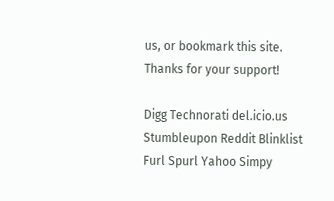us, or bookmark this site.
Thanks for your support!

Digg Technorati del.icio.us Stumbleupon Reddit Blinklist Furl Spurl Yahoo Simpy